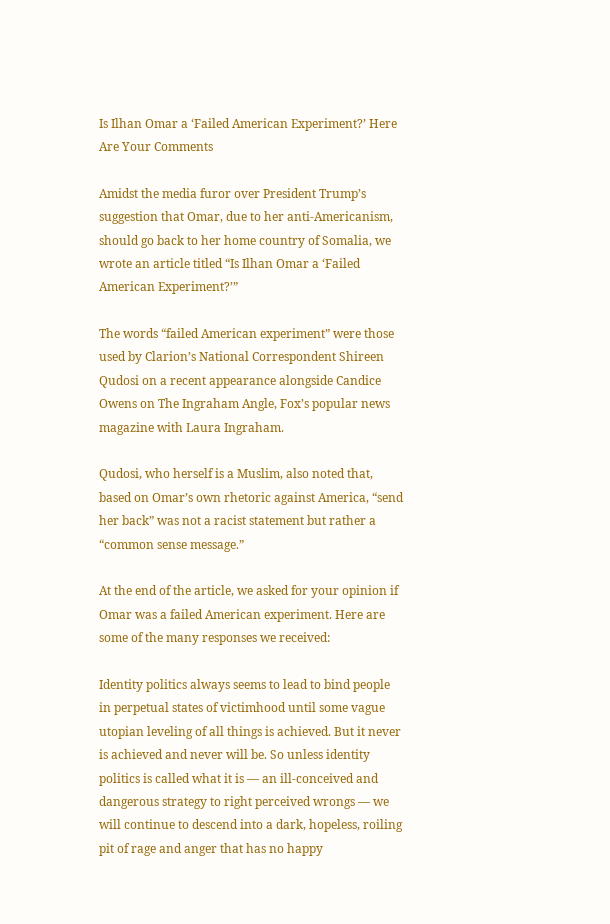Is Ilhan Omar a ‘Failed American Experiment?’ Here Are Your Comments

Amidst the media furor over President Trump’s suggestion that Omar, due to her anti-Americanism, should go back to her home country of Somalia, we wrote an article titled “Is Ilhan Omar a ‘Failed American Experiment?’”

The words “failed American experiment” were those used by Clarion’s National Correspondent Shireen Qudosi on a recent appearance alongside Candice Owens on The Ingraham Angle, Fox’s popular news magazine with Laura Ingraham.

Qudosi, who herself is a Muslim, also noted that, based on Omar’s own rhetoric against America, “send her back” was not a racist statement but rather a “common sense message.”

At the end of the article, we asked for your opinion if Omar was a failed American experiment. Here are some of the many responses we received:

Identity politics always seems to lead to bind people in perpetual states of victimhood until some vague utopian leveling of all things is achieved. But it never is achieved and never will be. So unless identity politics is called what it is — an ill-conceived and dangerous strategy to right perceived wrongs — we will continue to descend into a dark, hopeless, roiling pit of rage and anger that has no happy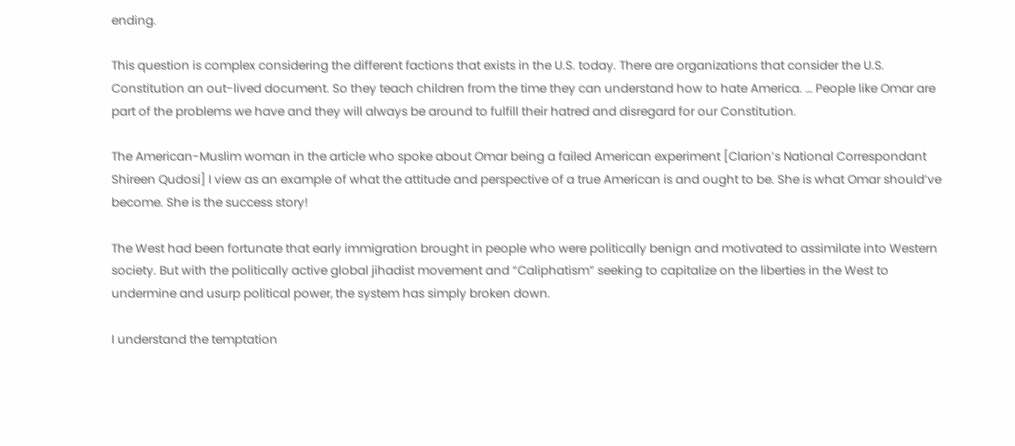ending.

This question is complex considering the different factions that exists in the U.S. today. There are organizations that consider the U.S. Constitution an out-lived document. So they teach children from the time they can understand how to hate America. … People like Omar are part of the problems we have and they will always be around to fulfill their hatred and disregard for our Constitution.

The American-Muslim woman in the article who spoke about Omar being a failed American experiment [Clarion’s National Correspondant Shireen Qudosi] I view as an example of what the attitude and perspective of a true American is and ought to be. She is what Omar should’ve become. She is the success story!

The West had been fortunate that early immigration brought in people who were politically benign and motivated to assimilate into Western society. But with the politically active global jihadist movement and “Caliphatism” seeking to capitalize on the liberties in the West to undermine and usurp political power, the system has simply broken down.

I understand the temptation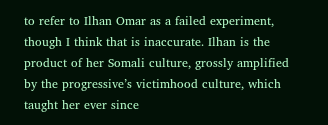to refer to Ilhan Omar as a failed experiment, though I think that is inaccurate. Ilhan is the product of her Somali culture, grossly amplified by the progressive’s victimhood culture, which taught her ever since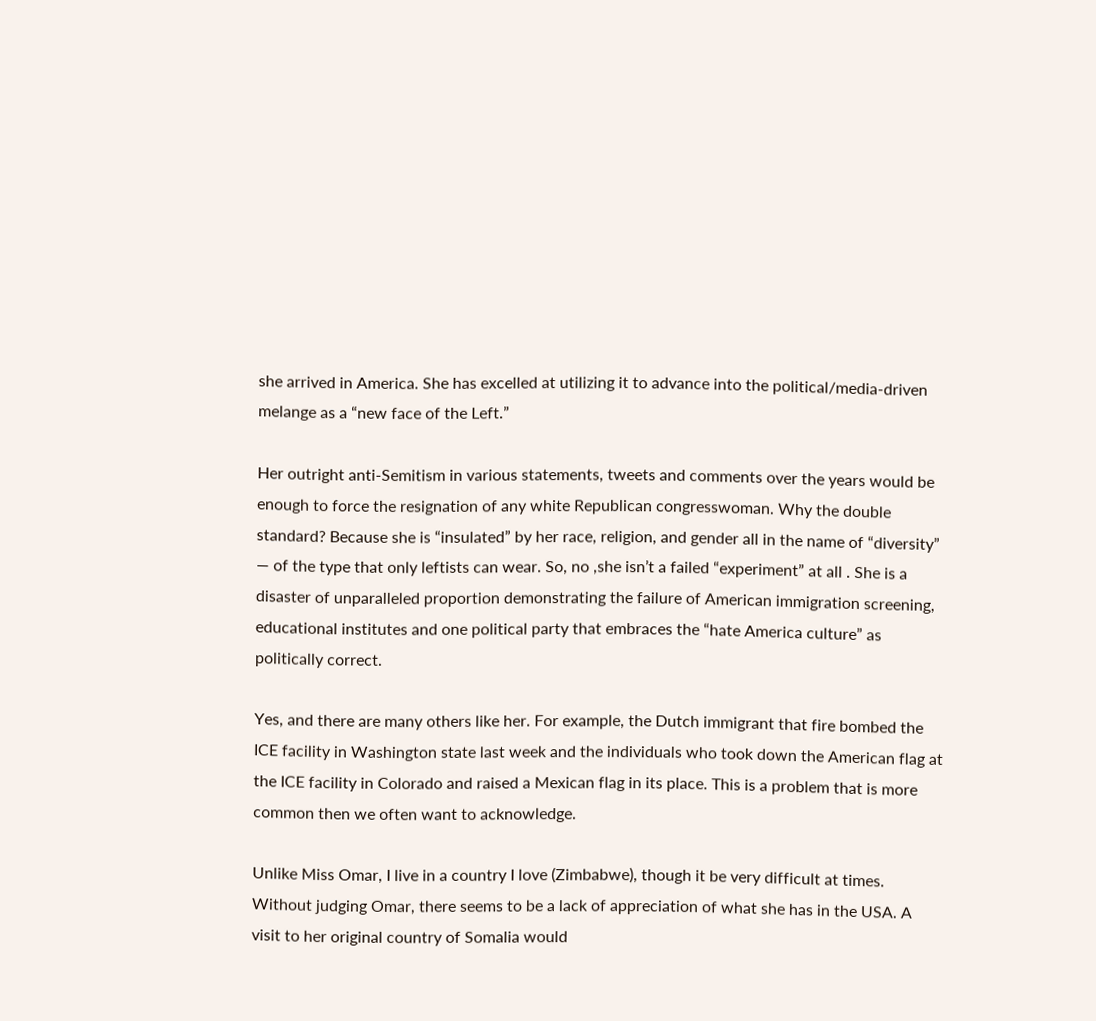she arrived in America. She has excelled at utilizing it to advance into the political/media-driven melange as a “new face of the Left.”

Her outright anti-Semitism in various statements, tweets and comments over the years would be enough to force the resignation of any white Republican congresswoman. Why the double standard? Because she is “insulated” by her race, religion, and gender all in the name of “diversity” — of the type that only leftists can wear. So, no ,she isn’t a failed “experiment” at all . She is a disaster of unparalleled proportion demonstrating the failure of American immigration screening, educational institutes and one political party that embraces the “hate America culture” as politically correct.

Yes, and there are many others like her. For example, the Dutch immigrant that fire bombed the ICE facility in Washington state last week and the individuals who took down the American flag at the ICE facility in Colorado and raised a Mexican flag in its place. This is a problem that is more common then we often want to acknowledge.

Unlike Miss Omar, I live in a country I love (Zimbabwe), though it be very difficult at times. Without judging Omar, there seems to be a lack of appreciation of what she has in the USA. A visit to her original country of Somalia would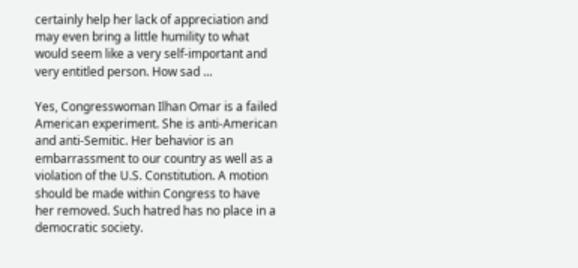certainly help her lack of appreciation and may even bring a little humility to what would seem like a very self-important and very entitled person. How sad …

Yes, Congresswoman Ilhan Omar is a failed American experiment. She is anti-American and anti-Semitic. Her behavior is an embarrassment to our country as well as a violation of the U.S. Constitution. A motion should be made within Congress to have her removed. Such hatred has no place in a democratic society.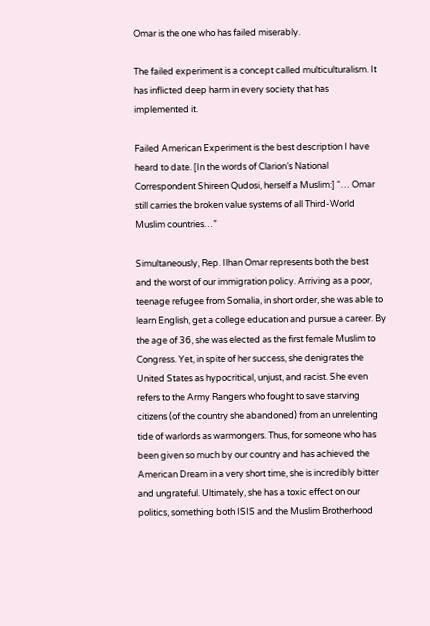Omar is the one who has failed miserably.

The failed experiment is a concept called multiculturalism. It has inflicted deep harm in every society that has implemented it.

Failed American Experiment is the best description I have heard to date. [In the words of Clarion’s National Correspondent Shireen Qudosi, herself a Muslim:] “… Omar still carries the broken value systems of all Third-World Muslim countries…”

Simultaneously, Rep. Ilhan Omar represents both the best and the worst of our immigration policy. Arriving as a poor, teenage refugee from Somalia, in short order, she was able to learn English, get a college education and pursue a career. By the age of 36, she was elected as the first female Muslim to Congress. Yet, in spite of her success, she denigrates the United States as hypocritical, unjust, and racist. She even refers to the Army Rangers who fought to save starving citizens (of the country she abandoned) from an unrelenting tide of warlords as warmongers. Thus, for someone who has been given so much by our country and has achieved the American Dream in a very short time, she is incredibly bitter and ungrateful. Ultimately, she has a toxic effect on our politics, something both ISIS and the Muslim Brotherhood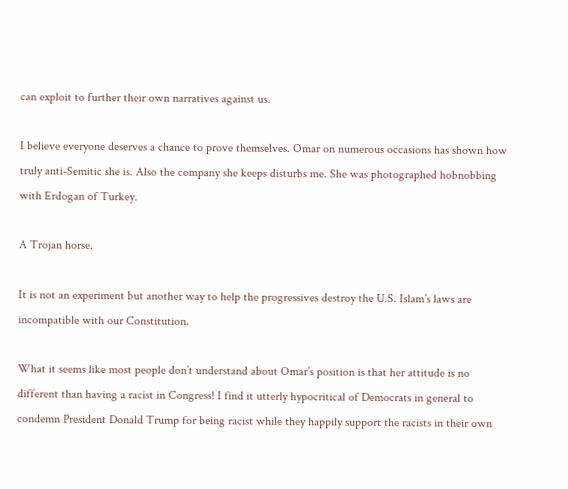can exploit to further their own narratives against us.

I believe everyone deserves a chance to prove themselves. Omar on numerous occasions has shown how truly anti-Semitic she is. Also the company she keeps disturbs me. She was photographed hobnobbing with Erdogan of Turkey.

A Trojan horse.

It is not an experiment but another way to help the progressives destroy the U.S. Islam’s laws are incompatible with our Constitution.

What it seems like most people don’t understand about Omar’s position is that her attitude is no different than having a racist in Congress! I find it utterly hypocritical of Democrats in general to condemn President Donald Trump for being racist while they happily support the racists in their own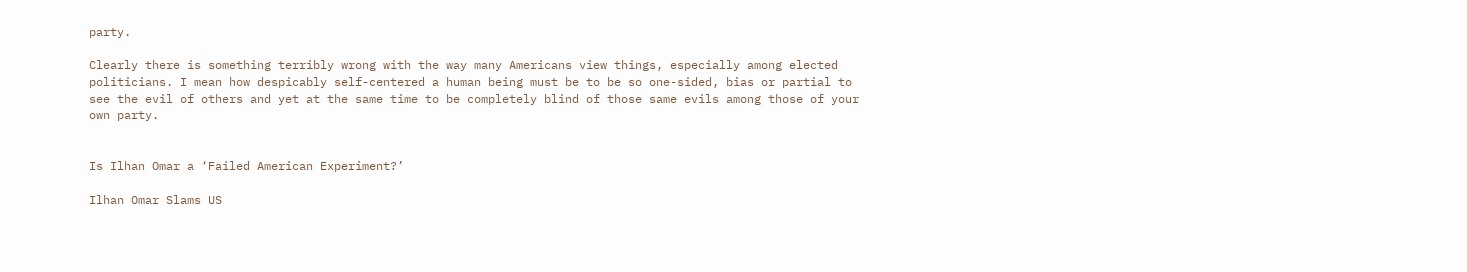party.

Clearly there is something terribly wrong with the way many Americans view things, especially among elected politicians. I mean how despicably self-centered a human being must be to be so one-sided, bias or partial to see the evil of others and yet at the same time to be completely blind of those same evils among those of your own party.


Is Ilhan Omar a ‘Failed American Experiment?’

Ilhan Omar Slams US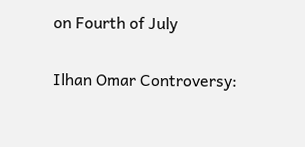on Fourth of July

Ilhan Omar Controversy: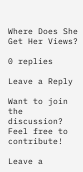Where Does She Get Her Views?

0 replies

Leave a Reply

Want to join the discussion?
Feel free to contribute!

Leave a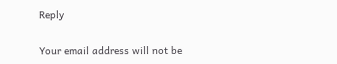Reply

Your email address will not be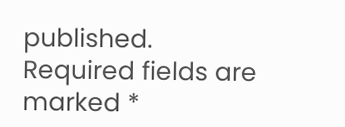published. Required fields are marked *